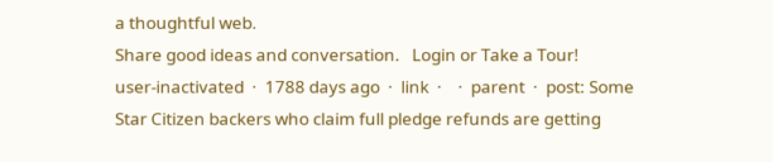a thoughtful web.
Share good ideas and conversation.   Login or Take a Tour!
user-inactivated  ·  1788 days ago  ·  link  ·    ·  parent  ·  post: Some Star Citizen backers who claim full pledge refunds are getting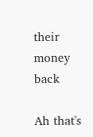their money back

Ah that's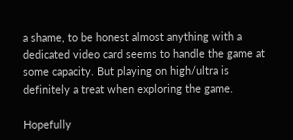a shame, to be honest almost anything with a dedicated video card seems to handle the game at some capacity. But playing on high/ultra is definitely a treat when exploring the game.

Hopefully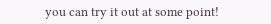you can try it out at some point!